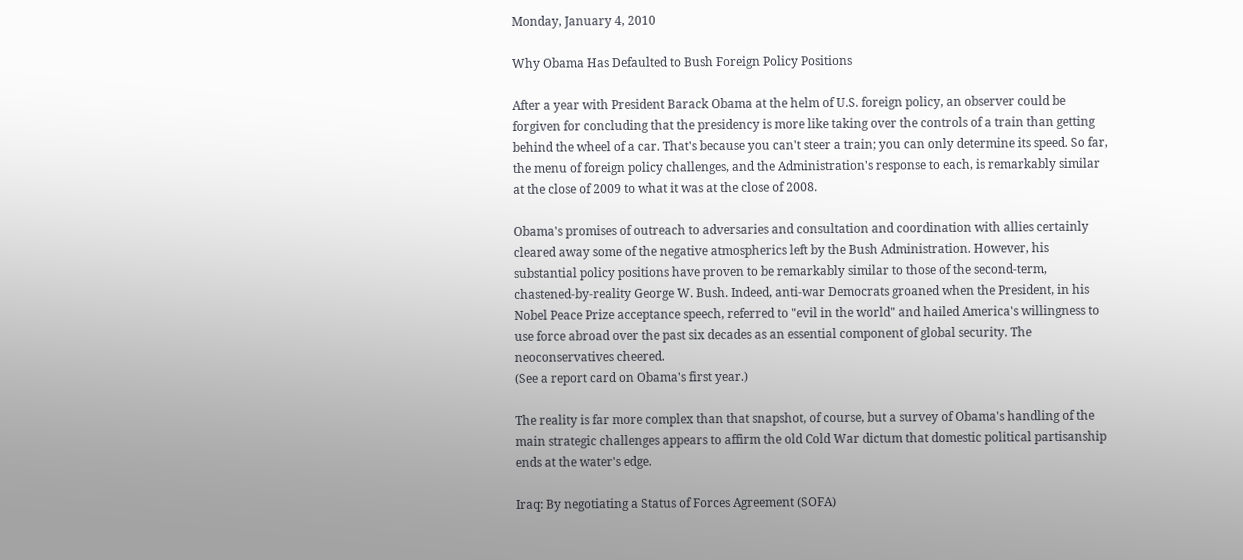Monday, January 4, 2010

Why Obama Has Defaulted to Bush Foreign Policy Positions

After a year with President Barack Obama at the helm of U.S. foreign policy, an observer could be forgiven for concluding that the presidency is more like taking over the controls of a train than getting behind the wheel of a car. That's because you can't steer a train; you can only determine its speed. So far, the menu of foreign policy challenges, and the Administration's response to each, is remarkably similar at the close of 2009 to what it was at the close of 2008.

Obama's promises of outreach to adversaries and consultation and coordination with allies certainly cleared away some of the negative atmospherics left by the Bush Administration. However, his substantial policy positions have proven to be remarkably similar to those of the second-term, chastened-by-reality George W. Bush. Indeed, anti-war Democrats groaned when the President, in his Nobel Peace Prize acceptance speech, referred to "evil in the world" and hailed America's willingness to use force abroad over the past six decades as an essential component of global security. The neoconservatives cheered.
(See a report card on Obama's first year.)

The reality is far more complex than that snapshot, of course, but a survey of Obama's handling of the main strategic challenges appears to affirm the old Cold War dictum that domestic political partisanship ends at the water's edge.

Iraq: By negotiating a Status of Forces Agreement (SOFA)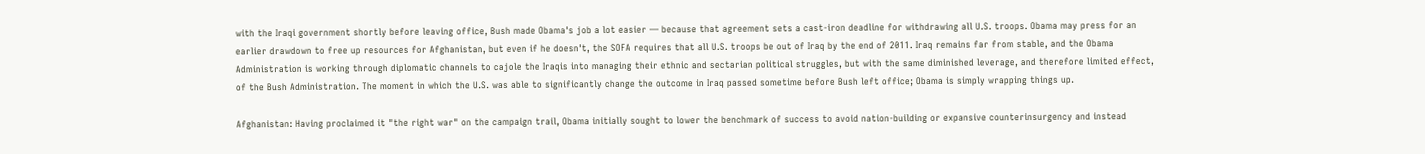with the Iraqi government shortly before leaving office, Bush made Obama's job a lot easier — because that agreement sets a cast-iron deadline for withdrawing all U.S. troops. Obama may press for an earlier drawdown to free up resources for Afghanistan, but even if he doesn't, the SOFA requires that all U.S. troops be out of Iraq by the end of 2011. Iraq remains far from stable, and the Obama Administration is working through diplomatic channels to cajole the Iraqis into managing their ethnic and sectarian political struggles, but with the same diminished leverage, and therefore limited effect, of the Bush Administration. The moment in which the U.S. was able to significantly change the outcome in Iraq passed sometime before Bush left office; Obama is simply wrapping things up.

Afghanistan: Having proclaimed it "the right war" on the campaign trail, Obama initially sought to lower the benchmark of success to avoid nation-building or expansive counterinsurgency and instead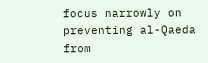focus narrowly on preventing al-Qaeda from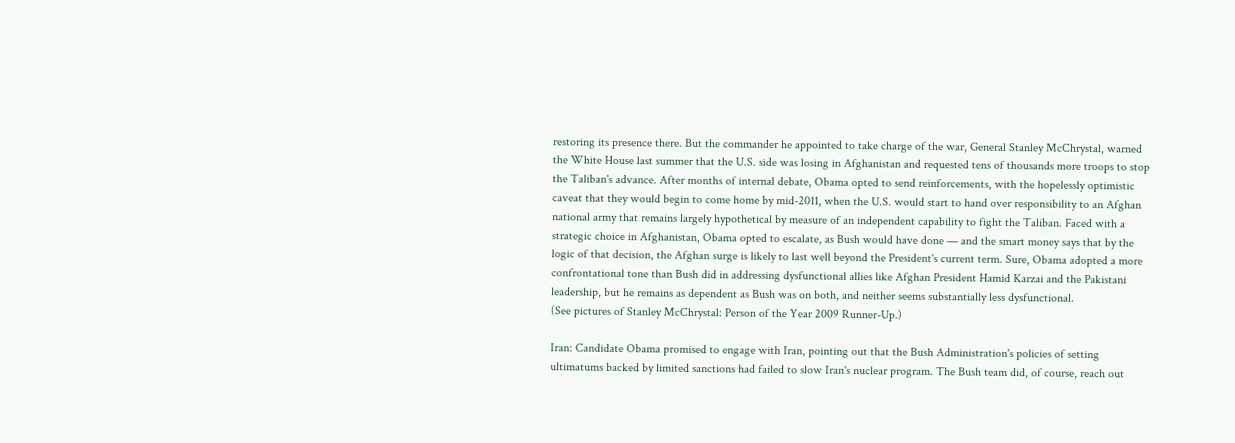restoring its presence there. But the commander he appointed to take charge of the war, General Stanley McChrystal, warned the White House last summer that the U.S. side was losing in Afghanistan and requested tens of thousands more troops to stop the Taliban's advance. After months of internal debate, Obama opted to send reinforcements, with the hopelessly optimistic caveat that they would begin to come home by mid-2011, when the U.S. would start to hand over responsibility to an Afghan national army that remains largely hypothetical by measure of an independent capability to fight the Taliban. Faced with a strategic choice in Afghanistan, Obama opted to escalate, as Bush would have done — and the smart money says that by the logic of that decision, the Afghan surge is likely to last well beyond the President's current term. Sure, Obama adopted a more confrontational tone than Bush did in addressing dysfunctional allies like Afghan President Hamid Karzai and the Pakistani leadership, but he remains as dependent as Bush was on both, and neither seems substantially less dysfunctional.
(See pictures of Stanley McChrystal: Person of the Year 2009 Runner-Up.)

Iran: Candidate Obama promised to engage with Iran, pointing out that the Bush Administration's policies of setting ultimatums backed by limited sanctions had failed to slow Iran's nuclear program. The Bush team did, of course, reach out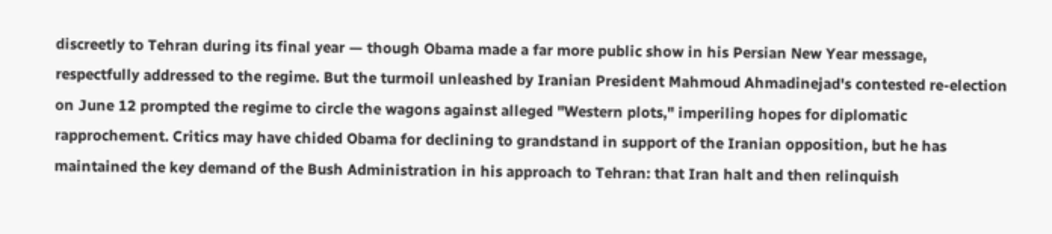discreetly to Tehran during its final year — though Obama made a far more public show in his Persian New Year message, respectfully addressed to the regime. But the turmoil unleashed by Iranian President Mahmoud Ahmadinejad's contested re-election on June 12 prompted the regime to circle the wagons against alleged "Western plots," imperiling hopes for diplomatic rapprochement. Critics may have chided Obama for declining to grandstand in support of the Iranian opposition, but he has maintained the key demand of the Bush Administration in his approach to Tehran: that Iran halt and then relinquish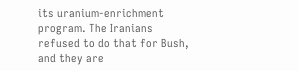its uranium-enrichment program. The Iranians refused to do that for Bush, and they are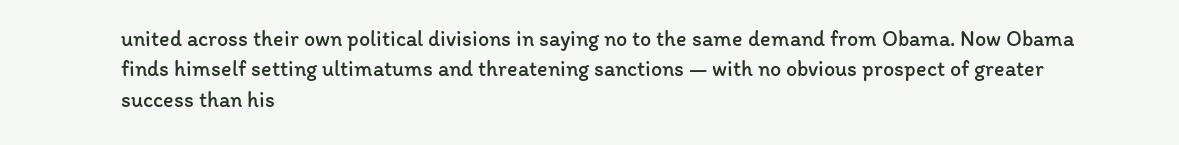united across their own political divisions in saying no to the same demand from Obama. Now Obama finds himself setting ultimatums and threatening sanctions — with no obvious prospect of greater success than his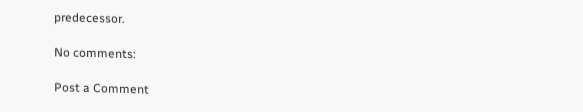predecessor.

No comments:

Post a Comment